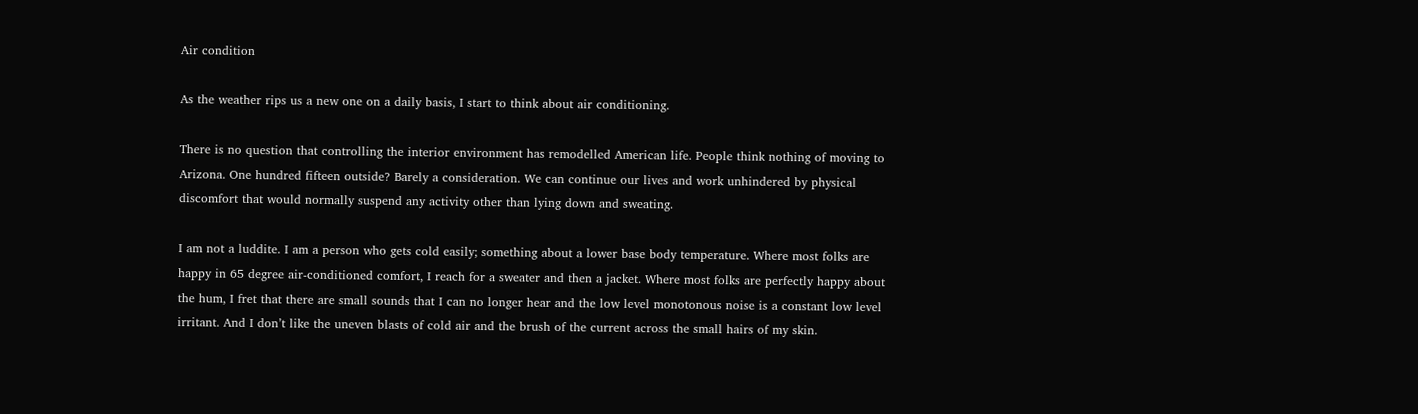Air condition

As the weather rips us a new one on a daily basis, I start to think about air conditioning.

There is no question that controlling the interior environment has remodelled American life. People think nothing of moving to Arizona. One hundred fifteen outside? Barely a consideration. We can continue our lives and work unhindered by physical discomfort that would normally suspend any activity other than lying down and sweating.

I am not a luddite. I am a person who gets cold easily; something about a lower base body temperature. Where most folks are happy in 65 degree air-conditioned comfort, I reach for a sweater and then a jacket. Where most folks are perfectly happy about the hum, I fret that there are small sounds that I can no longer hear and the low level monotonous noise is a constant low level irritant. And I don’t like the uneven blasts of cold air and the brush of the current across the small hairs of my skin.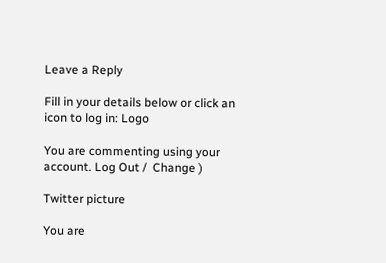Leave a Reply

Fill in your details below or click an icon to log in: Logo

You are commenting using your account. Log Out /  Change )

Twitter picture

You are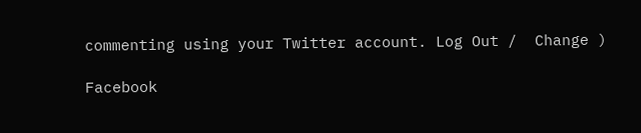commenting using your Twitter account. Log Out /  Change )

Facebook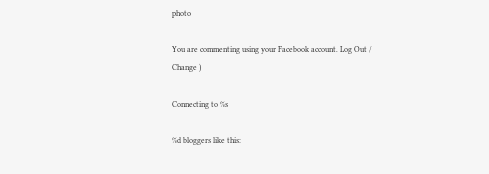photo

You are commenting using your Facebook account. Log Out /  Change )

Connecting to %s

%d bloggers like this: